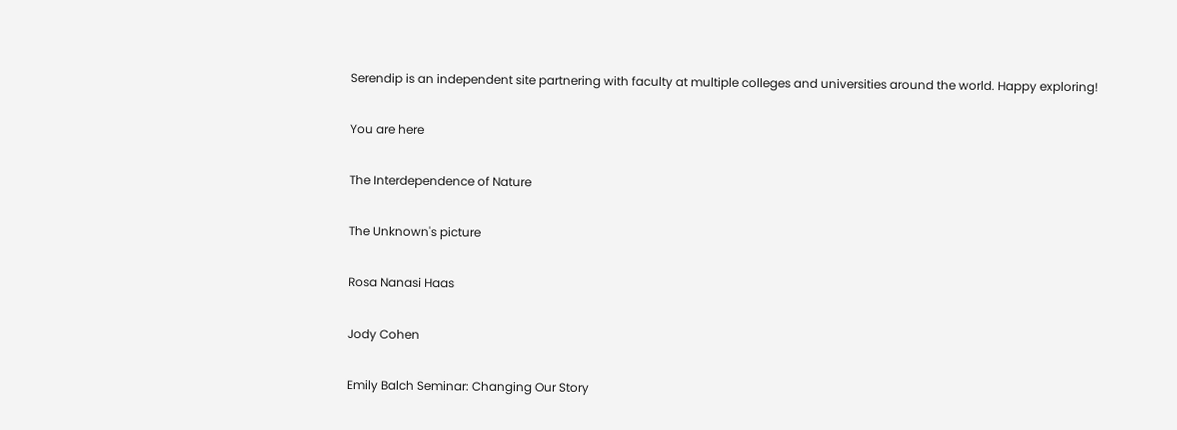Serendip is an independent site partnering with faculty at multiple colleges and universities around the world. Happy exploring!

You are here

The Interdependence of Nature

The Unknown's picture

Rosa Nanasi Haas

Jody Cohen

Emily Balch Seminar: Changing Our Story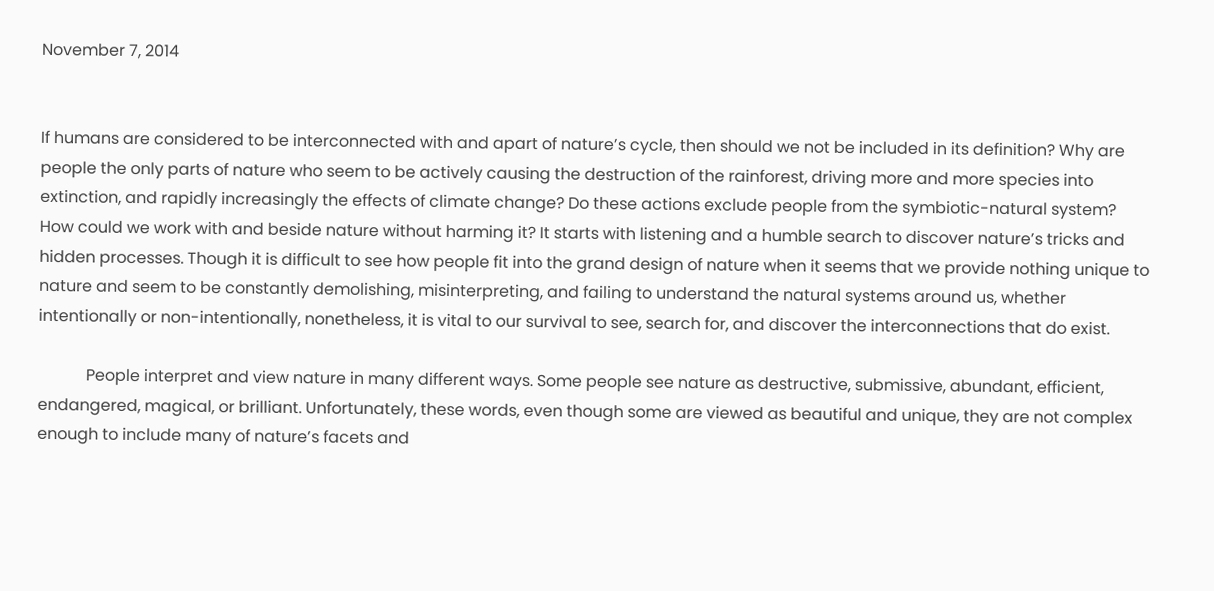November 7, 2014


If humans are considered to be interconnected with and apart of nature’s cycle, then should we not be included in its definition? Why are people the only parts of nature who seem to be actively causing the destruction of the rainforest, driving more and more species into extinction, and rapidly increasingly the effects of climate change? Do these actions exclude people from the symbiotic-natural system? How could we work with and beside nature without harming it? It starts with listening and a humble search to discover nature’s tricks and hidden processes. Though it is difficult to see how people fit into the grand design of nature when it seems that we provide nothing unique to nature and seem to be constantly demolishing, misinterpreting, and failing to understand the natural systems around us, whether intentionally or non-intentionally, nonetheless, it is vital to our survival to see, search for, and discover the interconnections that do exist.

            People interpret and view nature in many different ways. Some people see nature as destructive, submissive, abundant, efficient, endangered, magical, or brilliant. Unfortunately, these words, even though some are viewed as beautiful and unique, they are not complex enough to include many of nature’s facets and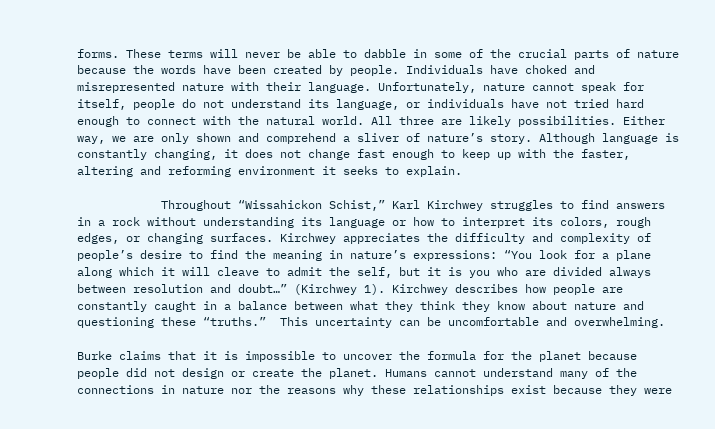forms. These terms will never be able to dabble in some of the crucial parts of nature because the words have been created by people. Individuals have choked and misrepresented nature with their language. Unfortunately, nature cannot speak for itself, people do not understand its language, or individuals have not tried hard enough to connect with the natural world. All three are likely possibilities. Either way, we are only shown and comprehend a sliver of nature’s story. Although language is constantly changing, it does not change fast enough to keep up with the faster, altering and reforming environment it seeks to explain.

            Throughout “Wissahickon Schist,” Karl Kirchwey struggles to find answers in a rock without understanding its language or how to interpret its colors, rough edges, or changing surfaces. Kirchwey appreciates the difficulty and complexity of people’s desire to find the meaning in nature’s expressions: “You look for a plane along which it will cleave to admit the self, but it is you who are divided always between resolution and doubt…” (Kirchwey 1). Kirchwey describes how people are constantly caught in a balance between what they think they know about nature and questioning these “truths.”  This uncertainty can be uncomfortable and overwhelming.

Burke claims that it is impossible to uncover the formula for the planet because people did not design or create the planet. Humans cannot understand many of the connections in nature nor the reasons why these relationships exist because they were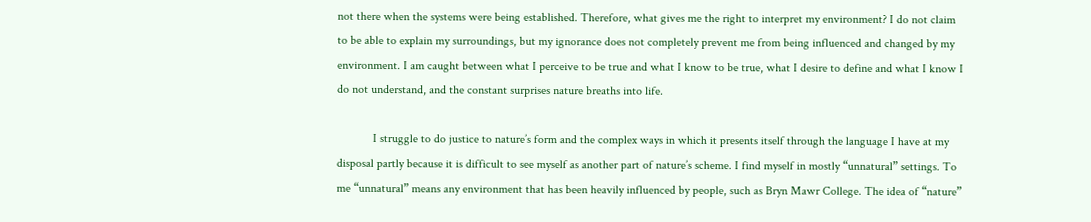not there when the systems were being established. Therefore, what gives me the right to interpret my environment? I do not claim to be able to explain my surroundings, but my ignorance does not completely prevent me from being influenced and changed by my environment. I am caught between what I perceive to be true and what I know to be true, what I desire to define and what I know I do not understand, and the constant surprises nature breaths into life.

            I struggle to do justice to nature’s form and the complex ways in which it presents itself through the language I have at my disposal partly because it is difficult to see myself as another part of nature’s scheme. I find myself in mostly “unnatural” settings. To me “unnatural” means any environment that has been heavily influenced by people, such as Bryn Mawr College. The idea of “nature”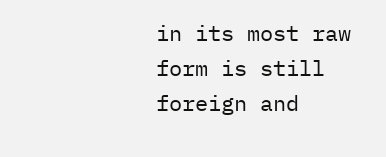in its most raw form is still foreign and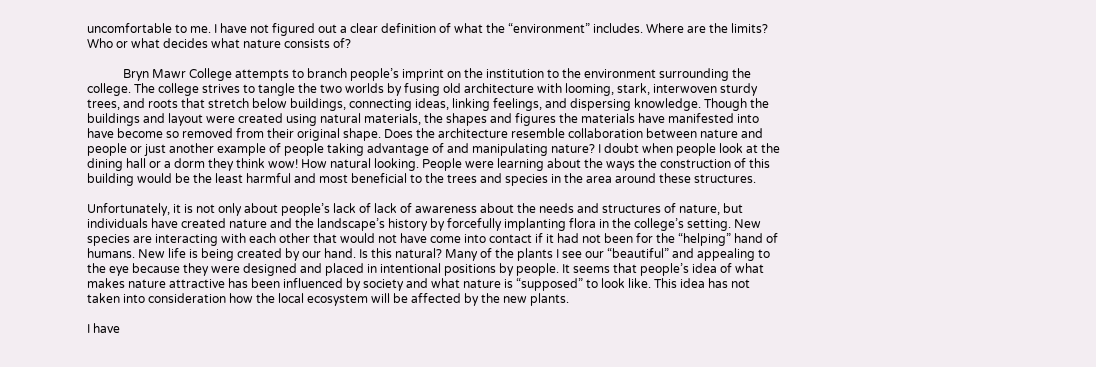uncomfortable to me. I have not figured out a clear definition of what the “environment” includes. Where are the limits? Who or what decides what nature consists of?

            Bryn Mawr College attempts to branch people’s imprint on the institution to the environment surrounding the college. The college strives to tangle the two worlds by fusing old architecture with looming, stark, interwoven sturdy trees, and roots that stretch below buildings, connecting ideas, linking feelings, and dispersing knowledge. Though the buildings and layout were created using natural materials, the shapes and figures the materials have manifested into have become so removed from their original shape. Does the architecture resemble collaboration between nature and people or just another example of people taking advantage of and manipulating nature? I doubt when people look at the dining hall or a dorm they think wow! How natural looking. People were learning about the ways the construction of this building would be the least harmful and most beneficial to the trees and species in the area around these structures.

Unfortunately, it is not only about people’s lack of lack of awareness about the needs and structures of nature, but individuals have created nature and the landscape’s history by forcefully implanting flora in the college’s setting. New species are interacting with each other that would not have come into contact if it had not been for the “helping” hand of humans. New life is being created by our hand. Is this natural? Many of the plants I see our “beautiful” and appealing to the eye because they were designed and placed in intentional positions by people. It seems that people’s idea of what makes nature attractive has been influenced by society and what nature is “supposed” to look like. This idea has not taken into consideration how the local ecosystem will be affected by the new plants.

I have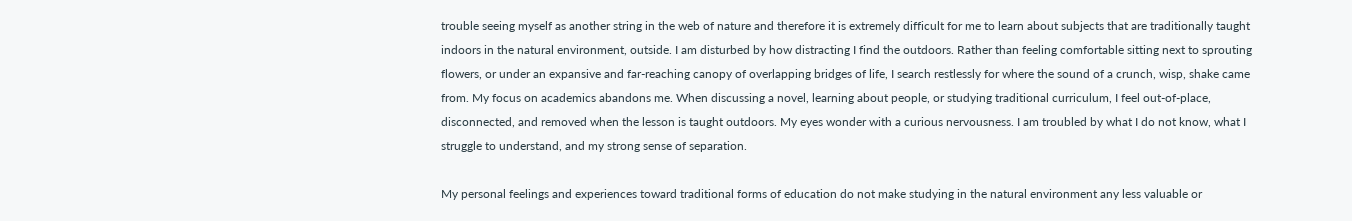trouble seeing myself as another string in the web of nature and therefore it is extremely difficult for me to learn about subjects that are traditionally taught indoors in the natural environment, outside. I am disturbed by how distracting I find the outdoors. Rather than feeling comfortable sitting next to sprouting flowers, or under an expansive and far-reaching canopy of overlapping bridges of life, I search restlessly for where the sound of a crunch, wisp, shake came from. My focus on academics abandons me. When discussing a novel, learning about people, or studying traditional curriculum, I feel out-of-place, disconnected, and removed when the lesson is taught outdoors. My eyes wonder with a curious nervousness. I am troubled by what I do not know, what I struggle to understand, and my strong sense of separation.

My personal feelings and experiences toward traditional forms of education do not make studying in the natural environment any less valuable or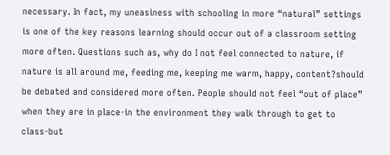necessary. In fact, my uneasiness with schooling in more “natural” settings is one of the key reasons learning should occur out of a classroom setting more often. Questions such as, why do I not feel connected to nature, if nature is all around me, feeding me, keeping me warm, happy, content?should be debated and considered more often. People should not feel “out of place” when they are in place-in the environment they walk through to get to class-but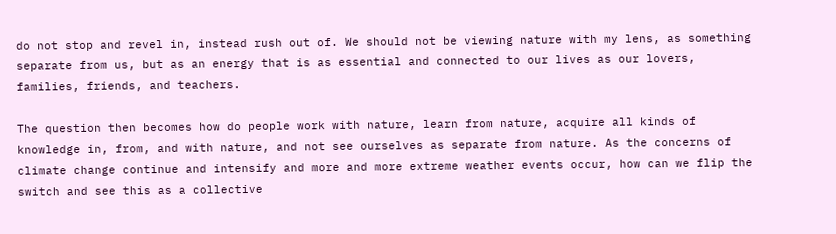do not stop and revel in, instead rush out of. We should not be viewing nature with my lens, as something separate from us, but as an energy that is as essential and connected to our lives as our lovers, families, friends, and teachers.

The question then becomes how do people work with nature, learn from nature, acquire all kinds of knowledge in, from, and with nature, and not see ourselves as separate from nature. As the concerns of climate change continue and intensify and more and more extreme weather events occur, how can we flip the switch and see this as a collective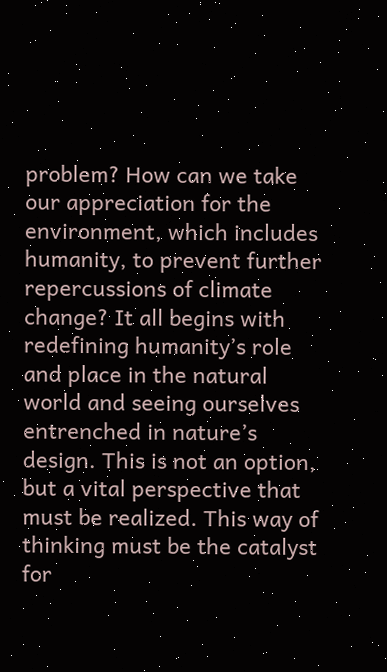problem? How can we take our appreciation for the environment, which includes humanity, to prevent further repercussions of climate change? It all begins with redefining humanity’s role and place in the natural world and seeing ourselves entrenched in nature’s design. This is not an option, but a vital perspective that must be realized. This way of thinking must be the catalyst for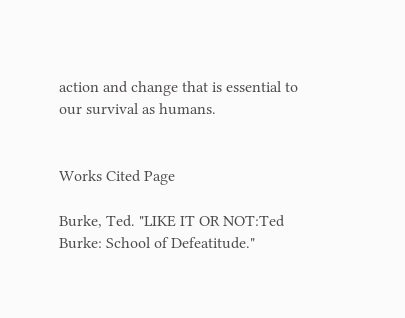action and change that is essential to our survival as humans.


Works Cited Page

Burke, Ted. "LIKE IT OR NOT:Ted Burke: School of Defeatitude."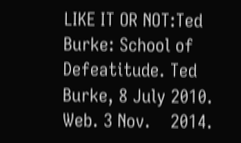LIKE IT OR NOT:Ted Burke: School of Defeatitude. Ted Burke, 8 July 2010. Web. 3 Nov.    2014.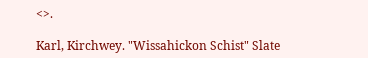<>.

Karl, Kirchwey. "Wissahickon Schist" Slate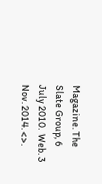Magazine. The Slate Group, 6 July 2010.  Web. 3 Nov. 2014. <>.